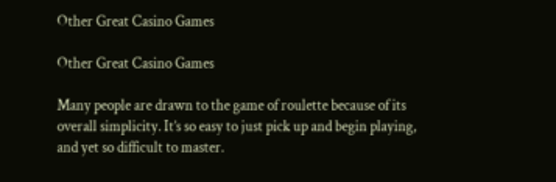Other Great Casino Games

Other Great Casino Games

Many people are drawn to the game of roulette because of its overall simplicity. It’s so easy to just pick up and begin playing, and yet so difficult to master.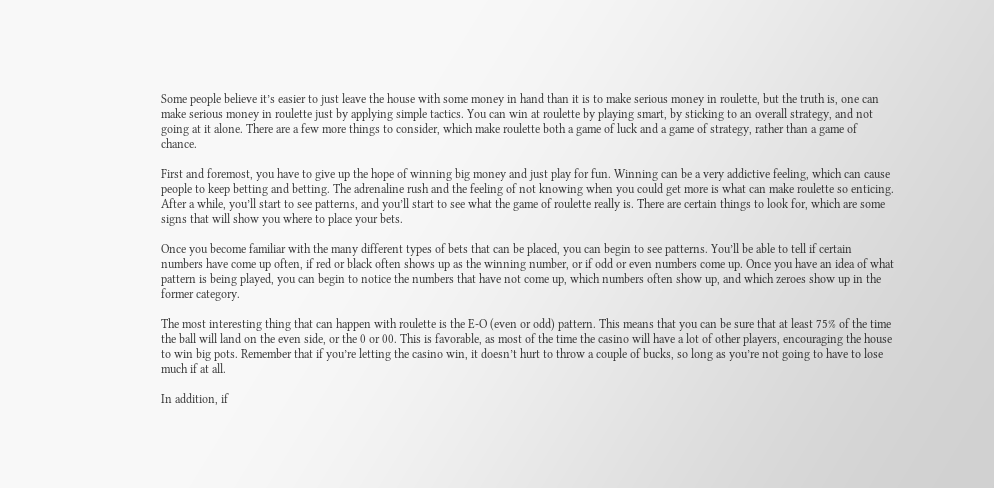Some people believe it’s easier to just leave the house with some money in hand than it is to make serious money in roulette, but the truth is, one can make serious money in roulette just by applying simple tactics. You can win at roulette by playing smart, by sticking to an overall strategy, and not going at it alone. There are a few more things to consider, which make roulette both a game of luck and a game of strategy, rather than a game of chance.

First and foremost, you have to give up the hope of winning big money and just play for fun. Winning can be a very addictive feeling, which can cause people to keep betting and betting. The adrenaline rush and the feeling of not knowing when you could get more is what can make roulette so enticing. After a while, you’ll start to see patterns, and you’ll start to see what the game of roulette really is. There are certain things to look for, which are some signs that will show you where to place your bets.

Once you become familiar with the many different types of bets that can be placed, you can begin to see patterns. You’ll be able to tell if certain numbers have come up often, if red or black often shows up as the winning number, or if odd or even numbers come up. Once you have an idea of what pattern is being played, you can begin to notice the numbers that have not come up, which numbers often show up, and which zeroes show up in the former category.

The most interesting thing that can happen with roulette is the E-O (even or odd) pattern. This means that you can be sure that at least 75% of the time the ball will land on the even side, or the 0 or 00. This is favorable, as most of the time the casino will have a lot of other players, encouraging the house to win big pots. Remember that if you’re letting the casino win, it doesn’t hurt to throw a couple of bucks, so long as you’re not going to have to lose much if at all.

In addition, if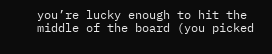you’re lucky enough to hit the middle of the board (you picked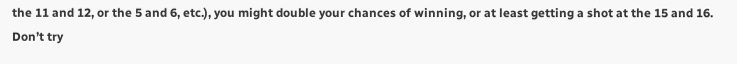the 11 and 12, or the 5 and 6, etc.), you might double your chances of winning, or at least getting a shot at the 15 and 16. Don’t try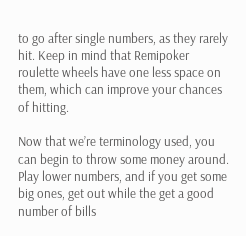to go after single numbers, as they rarely hit. Keep in mind that Remipoker roulette wheels have one less space on them, which can improve your chances of hitting.

Now that we’re terminology used, you can begin to throw some money around. Play lower numbers, and if you get some big ones, get out while the get a good number of bills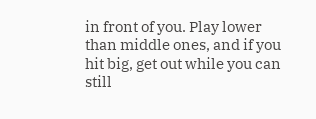in front of you. Play lower than middle ones, and if you hit big, get out while you can still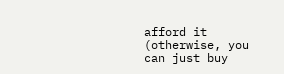afford it (otherwise, you can just buy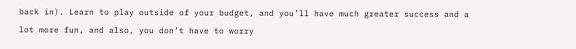back in). Learn to play outside of your budget, and you’ll have much greater success and a lot more fun, and also, you don’t have to worry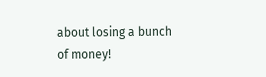about losing a bunch of money!